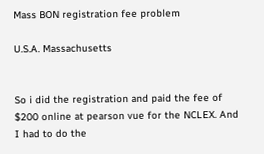Mass BON registration fee problem

U.S.A. Massachusetts


So i did the registration and paid the fee of $200 online at pearson vue for the NCLEX. And I had to do the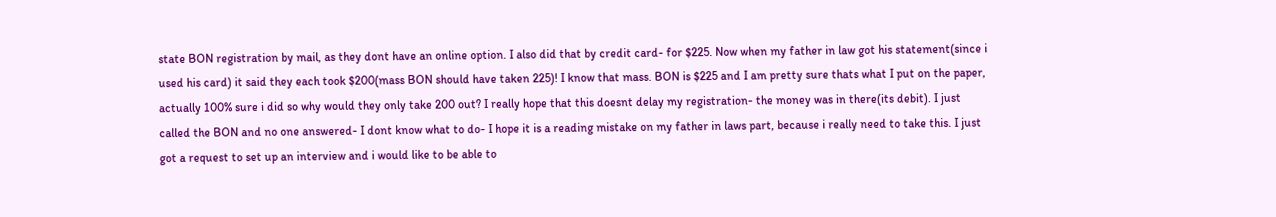state BON registration by mail, as they dont have an online option. I also did that by credit card- for $225. Now when my father in law got his statement(since i used his card) it said they each took $200(mass BON should have taken 225)! I know that mass. BON is $225 and I am pretty sure thats what I put on the paper, actually 100% sure i did so why would they only take 200 out? I really hope that this doesnt delay my registration- the money was in there(its debit). I just called the BON and no one answered- I dont know what to do- I hope it is a reading mistake on my father in laws part, because i really need to take this. I just got a request to set up an interview and i would like to be able to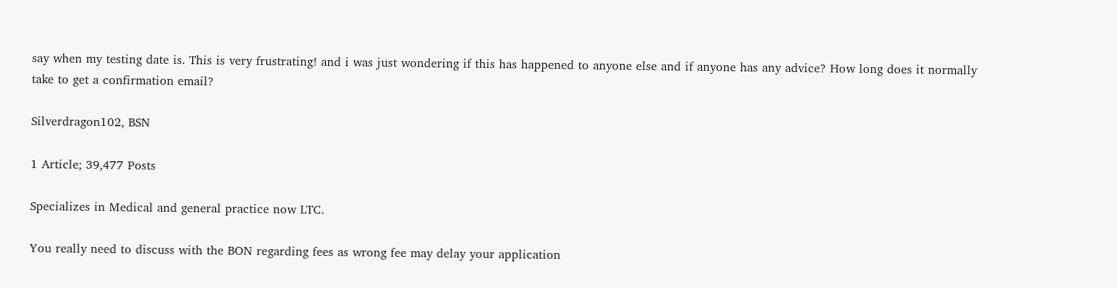say when my testing date is. This is very frustrating! and i was just wondering if this has happened to anyone else and if anyone has any advice? How long does it normally take to get a confirmation email?

Silverdragon102, BSN

1 Article; 39,477 Posts

Specializes in Medical and general practice now LTC.

You really need to discuss with the BON regarding fees as wrong fee may delay your application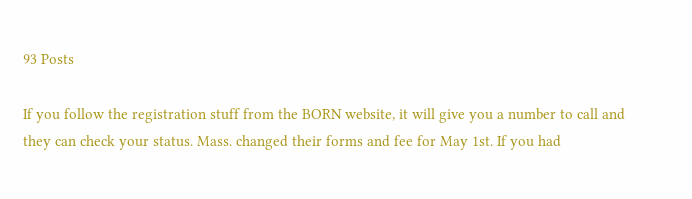93 Posts

If you follow the registration stuff from the BORN website, it will give you a number to call and they can check your status. Mass. changed their forms and fee for May 1st. If you had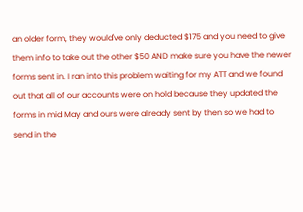an older form, they would've only deducted $175 and you need to give them info to take out the other $50 AND make sure you have the newer forms sent in. I ran into this problem waiting for my ATT and we found out that all of our accounts were on hold because they updated the forms in mid May and ours were already sent by then so we had to send in the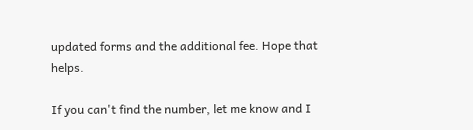updated forms and the additional fee. Hope that helps.

If you can't find the number, let me know and I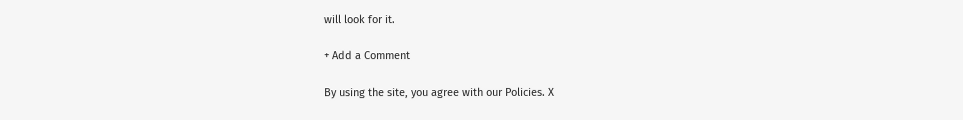will look for it.

+ Add a Comment

By using the site, you agree with our Policies. X